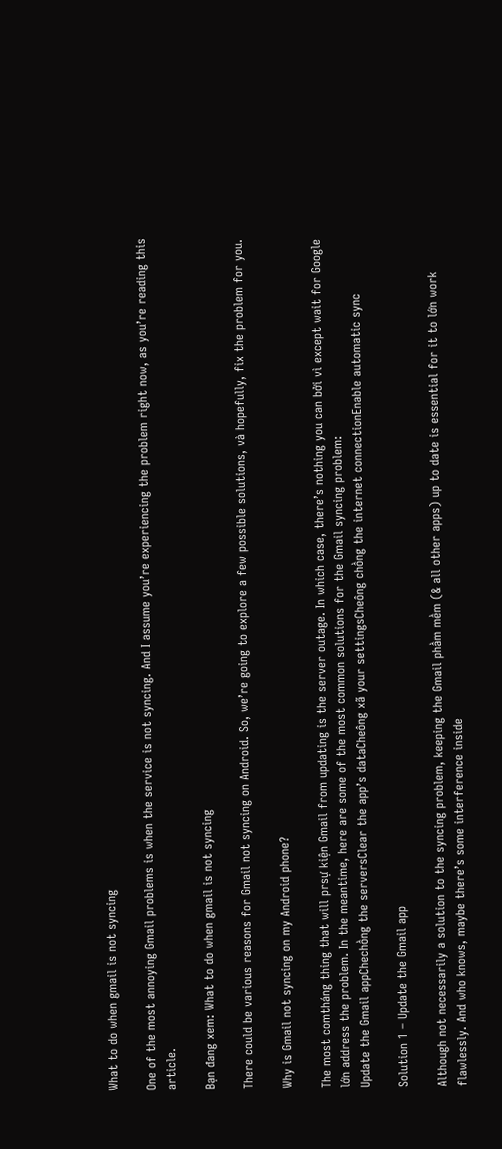What to do when gmail is not syncing

One of the most annoying Gmail problems is when the service is not syncing. And I assume you’re experiencing the problem right now, as you’re reading this article.

Bạn đang xem: What to do when gmail is not syncing

There could be various reasons for Gmail not syncing on Android. So, we’re going to explore a few possible solutions, và hopefully, fix the problem for you.

Why is Gmail not syncing on my Android phone?

The most comtháng thing that will prsự kiện Gmail from updating is the server outage. In which case, there’s nothing you can bởi vì except wait for Google lớn address the problem. In the meantime, here are some of the most common solutions for the Gmail syncing problem:
Update the Gmail appChechồng the serversClear the app’s dataCheông xã your settingsCheông chồng the internet connectionEnable automatic sync

Solution 1 – Update the Gmail app

Although not necessarily a solution to the syncing problem, keeping the Gmail phầm mềm (& all other apps) up to date is essential for it to lớn work flawlessly. And who knows, maybe there’s some interference inside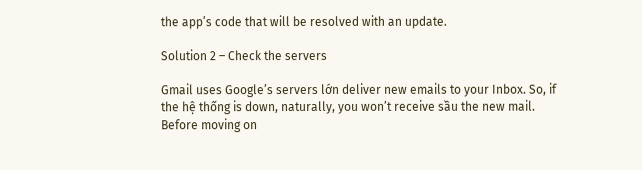the app’s code that will be resolved with an update.

Solution 2 – Check the servers

Gmail uses Google’s servers lớn deliver new emails to your Inbox. So, if the hệ thống is down, naturally, you won’t receive sầu the new mail. Before moving on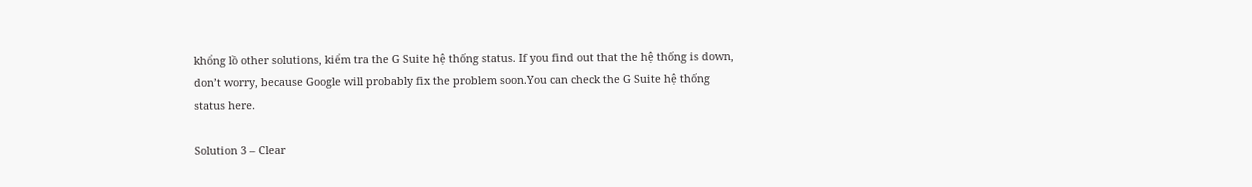khổng lồ other solutions, kiểm tra the G Suite hệ thống status. If you find out that the hệ thống is down, don’t worry, because Google will probably fix the problem soon.You can check the G Suite hệ thống status here.

Solution 3 – Clear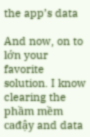the app’s data

And now, on to lớn your favorite solution. I know clearing the phầm mềm cađậy and data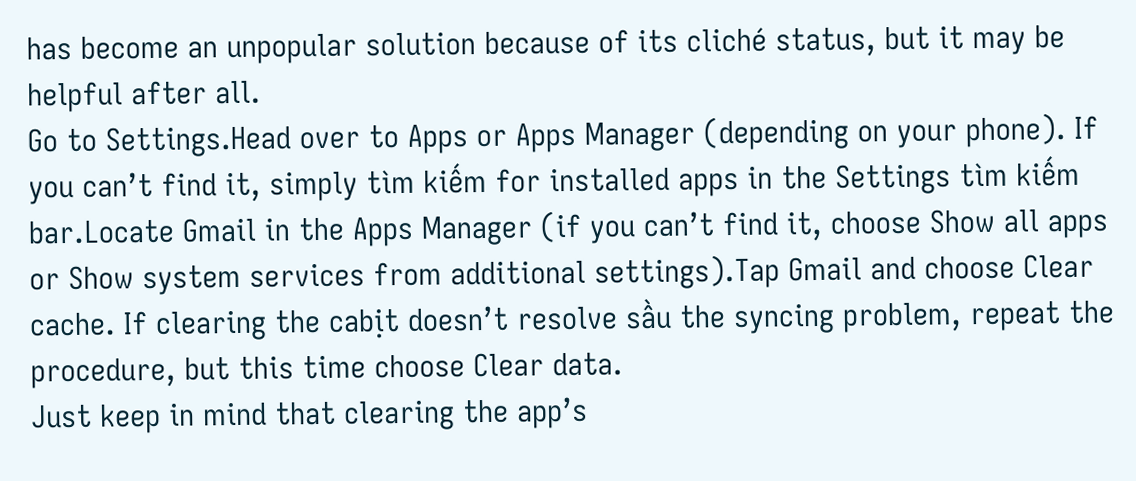has become an unpopular solution because of its cliché status, but it may be helpful after all.
Go to Settings.Head over to Apps or Apps Manager (depending on your phone). If you can’t find it, simply tìm kiếm for installed apps in the Settings tìm kiếm bar.Locate Gmail in the Apps Manager (if you can’t find it, choose Show all apps or Show system services from additional settings).Tap Gmail and choose Clear cache. If clearing the cabịt doesn’t resolve sầu the syncing problem, repeat the procedure, but this time choose Clear data.
Just keep in mind that clearing the app’s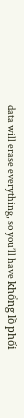data will erase everything, so you’ll have khổng lồ phối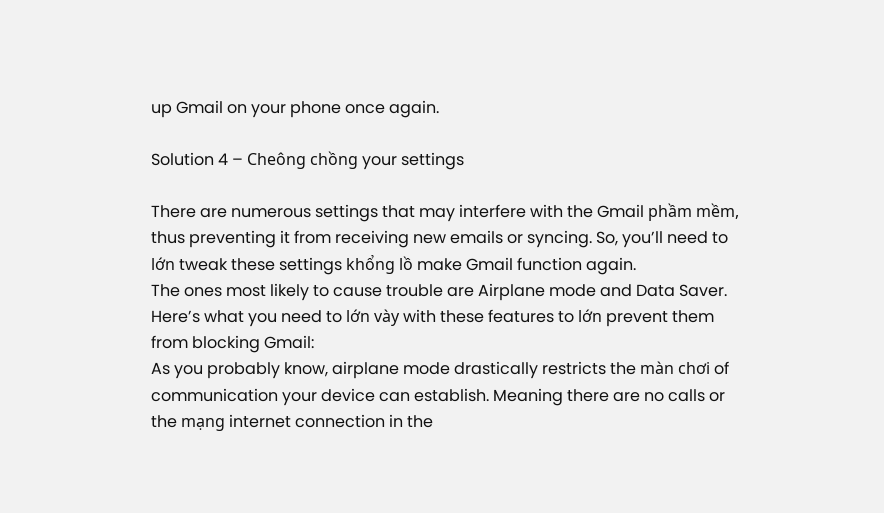up Gmail on your phone once again.

Solution 4 – Cheông chồng your settings

There are numerous settings that may interfere with the Gmail phầm mềm, thus preventing it from receiving new emails or syncing. So, you’ll need to lớn tweak these settings khổng lồ make Gmail function again.
The ones most likely to cause trouble are Airplane mode and Data Saver. Here’s what you need to lớn vày with these features to lớn prevent them from blocking Gmail:
As you probably know, airplane mode drastically restricts the màn chơi of communication your device can establish. Meaning there are no calls or the mạng internet connection in the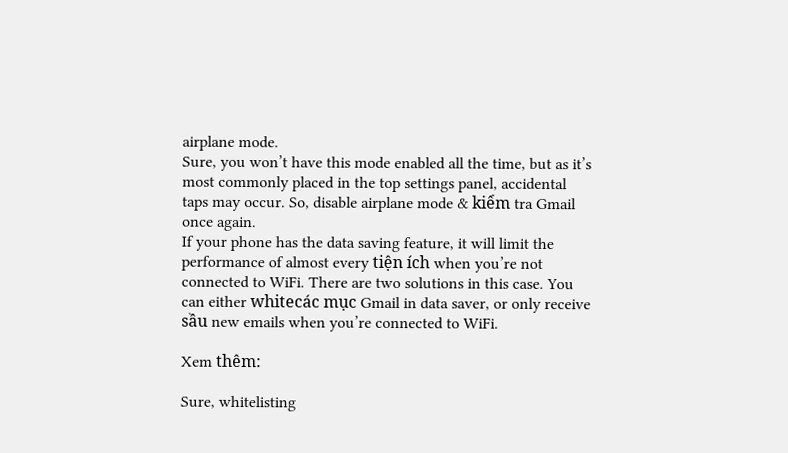airplane mode.
Sure, you won’t have this mode enabled all the time, but as it’s most commonly placed in the top settings panel, accidental taps may occur. So, disable airplane mode & kiểm tra Gmail once again.
If your phone has the data saving feature, it will limit the performance of almost every tiện ích when you’re not connected to WiFi. There are two solutions in this case. You can either whitecác mục Gmail in data saver, or only receive sầu new emails when you’re connected to WiFi.

Xem thêm:

Sure, whitelisting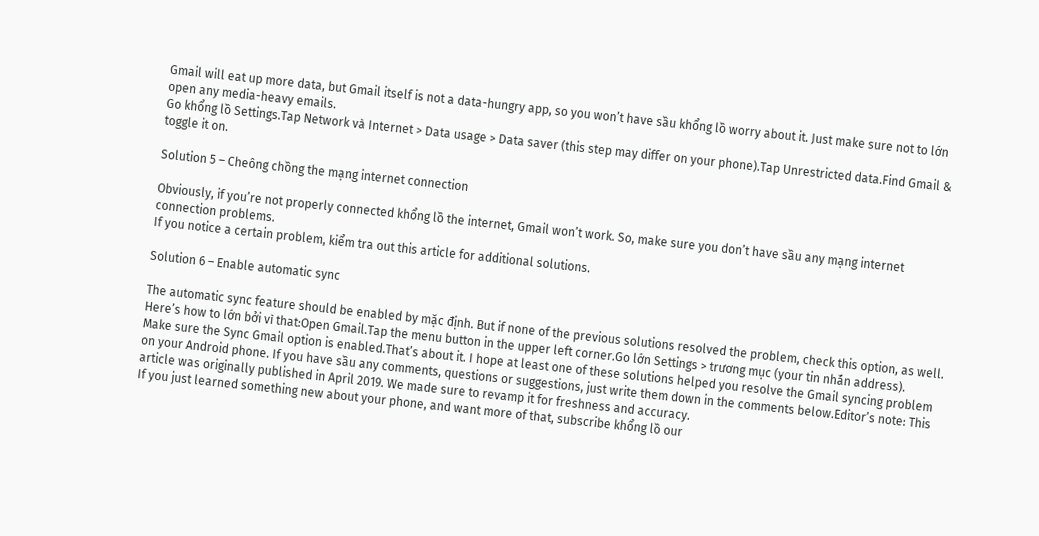Gmail will eat up more data, but Gmail itself is not a data-hungry app, so you won’t have sầu khổng lồ worry about it. Just make sure not to lớn open any media-heavy emails.
Go khổng lồ Settings.Tap Network và Internet > Data usage > Data saver (this step may differ on your phone).Tap Unrestricted data.Find Gmail & toggle it on.

Solution 5 – Cheông chồng the mạng internet connection

Obviously, if you’re not properly connected khổng lồ the internet, Gmail won’t work. So, make sure you don’t have sầu any mạng internet connection problems.
If you notice a certain problem, kiểm tra out this article for additional solutions.

Solution 6 – Enable automatic sync

The automatic sync feature should be enabled by mặc định. But if none of the previous solutions resolved the problem, check this option, as well. Here’s how to lớn bởi vì that:Open Gmail.Tap the menu button in the upper left corner.Go lớn Settings > trương mục (your tin nhắn address).
Make sure the Sync Gmail option is enabled.That’s about it. I hope at least one of these solutions helped you resolve the Gmail syncing problem on your Android phone. If you have sầu any comments, questions or suggestions, just write them down in the comments below.Editor’s note: This article was originally published in April 2019. We made sure to revamp it for freshness and accuracy.
If you just learned something new about your phone, and want more of that, subscribe khổng lồ our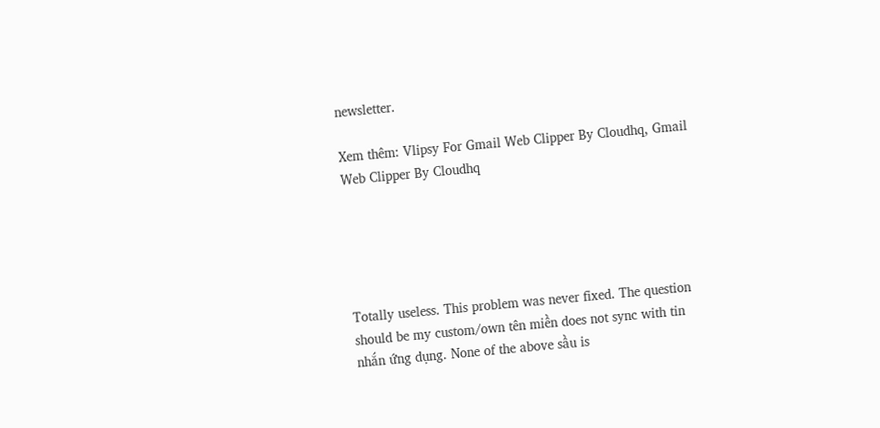newsletter.

Xem thêm: Vlipsy For Gmail Web Clipper By Cloudhq, Gmail Web Clipper By Cloudhq





Totally useless. This problem was never fixed. The question should be my custom/own tên miền does not sync with tin nhắn ứng dụng. None of the above sầu is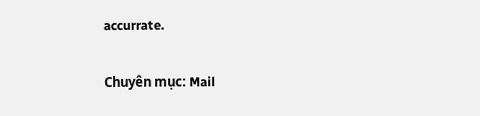accurrate.

Chuyên mục: Mail